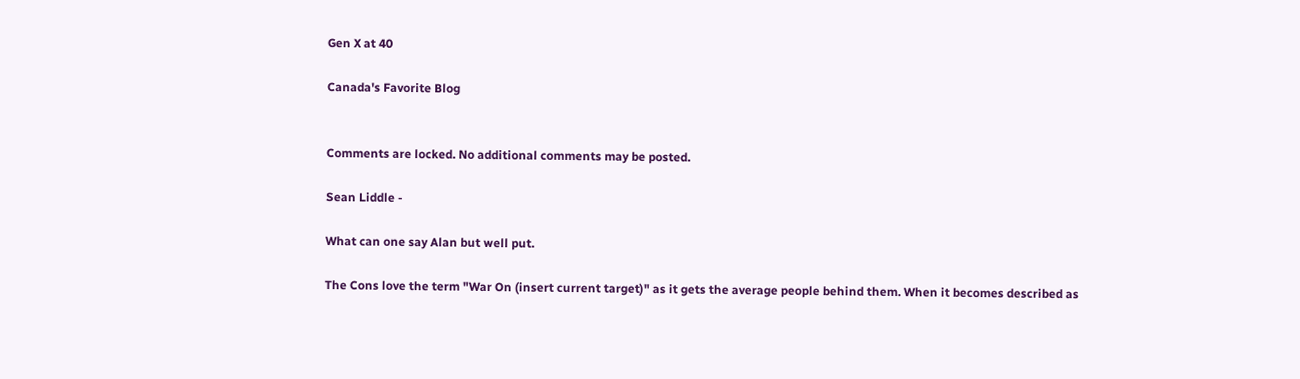Gen X at 40

Canada's Favorite Blog


Comments are locked. No additional comments may be posted.

Sean Liddle -

What can one say Alan but well put.

The Cons love the term "War On (insert current target)" as it gets the average people behind them. When it becomes described as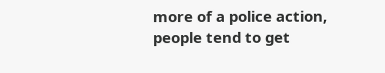more of a police action, people tend to get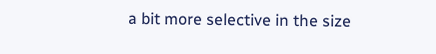a bit more selective in the size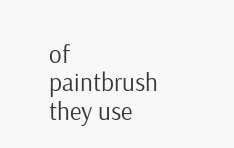of paintbrush they use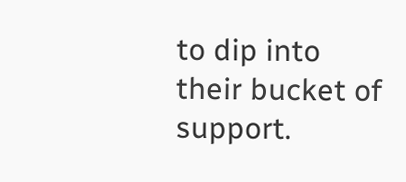to dip into their bucket of support.